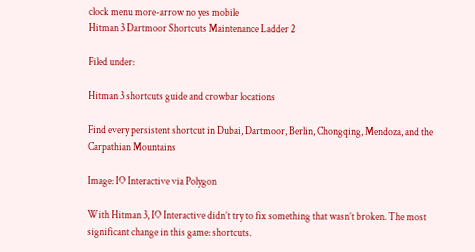clock menu more-arrow no yes mobile
Hitman 3 Dartmoor Shortcuts Maintenance Ladder 2

Filed under:

Hitman 3 shortcuts guide and crowbar locations

Find every persistent shortcut in Dubai, Dartmoor, Berlin, Chongqing, Mendoza, and the Carpathian Mountains

Image: IO Interactive via Polygon

With Hitman 3, IO Interactive didn’t try to fix something that wasn’t broken. The most significant change in this game: shortcuts.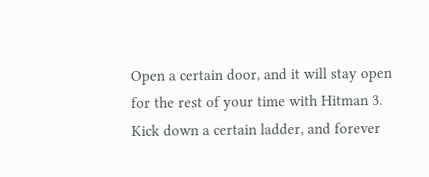Open a certain door, and it will stay open for the rest of your time with Hitman 3. Kick down a certain ladder, and forever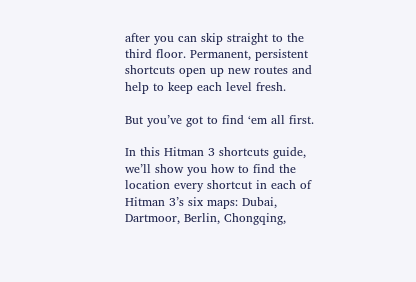after you can skip straight to the third floor. Permanent, persistent shortcuts open up new routes and help to keep each level fresh.

But you’ve got to find ‘em all first.

In this Hitman 3 shortcuts guide, we’ll show you how to find the location every shortcut in each of Hitman 3’s six maps: Dubai, Dartmoor, Berlin, Chongqing,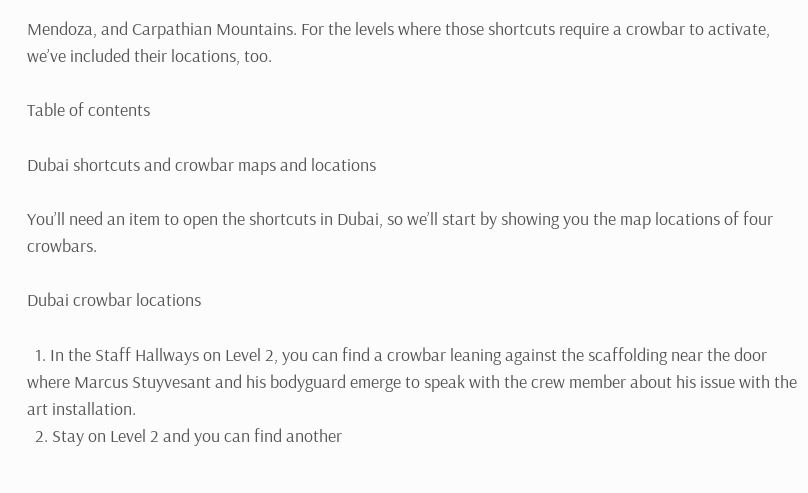Mendoza, and Carpathian Mountains. For the levels where those shortcuts require a crowbar to activate, we’ve included their locations, too.

Table of contents

Dubai shortcuts and crowbar maps and locations

You’ll need an item to open the shortcuts in Dubai, so we’ll start by showing you the map locations of four crowbars.

Dubai crowbar locations

  1. In the Staff Hallways on Level 2, you can find a crowbar leaning against the scaffolding near the door where Marcus Stuyvesant and his bodyguard emerge to speak with the crew member about his issue with the art installation.
  2. Stay on Level 2 and you can find another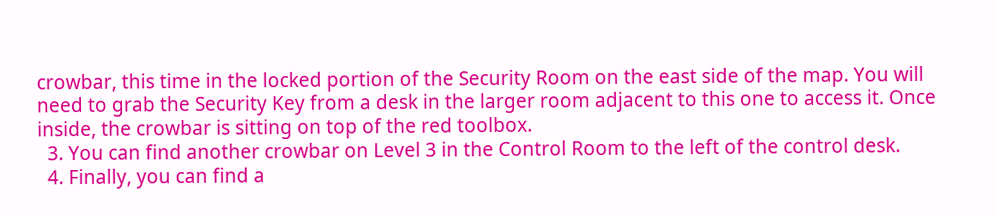crowbar, this time in the locked portion of the Security Room on the east side of the map. You will need to grab the Security Key from a desk in the larger room adjacent to this one to access it. Once inside, the crowbar is sitting on top of the red toolbox.
  3. You can find another crowbar on Level 3 in the Control Room to the left of the control desk.
  4. Finally, you can find a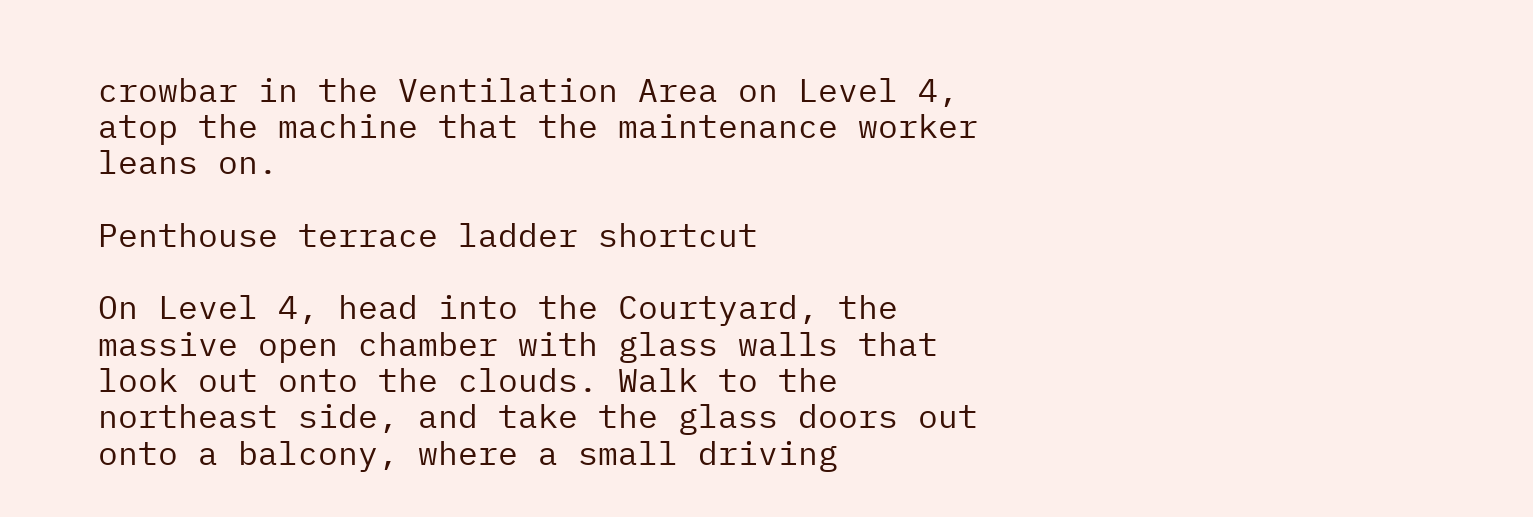crowbar in the Ventilation Area on Level 4, atop the machine that the maintenance worker leans on.

Penthouse terrace ladder shortcut

On Level 4, head into the Courtyard, the massive open chamber with glass walls that look out onto the clouds. Walk to the northeast side, and take the glass doors out onto a balcony, where a small driving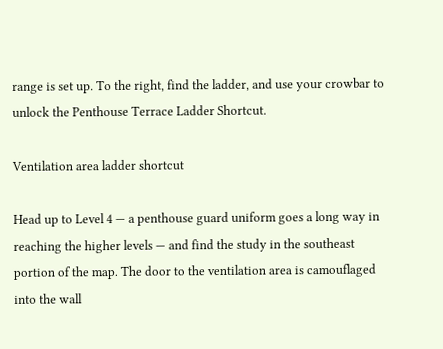range is set up. To the right, find the ladder, and use your crowbar to unlock the Penthouse Terrace Ladder Shortcut.

Ventilation area ladder shortcut

Head up to Level 4 — a penthouse guard uniform goes a long way in reaching the higher levels — and find the study in the southeast portion of the map. The door to the ventilation area is camouflaged into the wall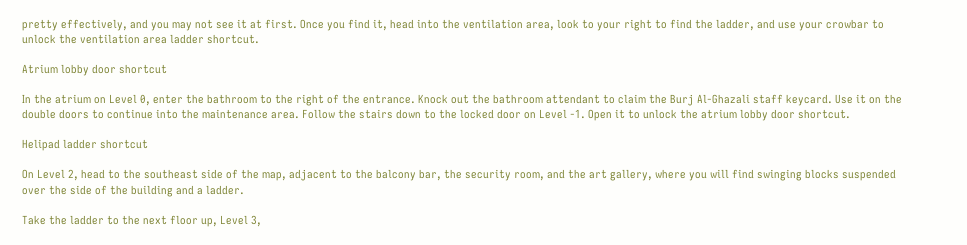pretty effectively, and you may not see it at first. Once you find it, head into the ventilation area, look to your right to find the ladder, and use your crowbar to unlock the ventilation area ladder shortcut.

Atrium lobby door shortcut

In the atrium on Level 0, enter the bathroom to the right of the entrance. Knock out the bathroom attendant to claim the Burj Al-Ghazali staff keycard. Use it on the double doors to continue into the maintenance area. Follow the stairs down to the locked door on Level -1. Open it to unlock the atrium lobby door shortcut.

Helipad ladder shortcut

On Level 2, head to the southeast side of the map, adjacent to the balcony bar, the security room, and the art gallery, where you will find swinging blocks suspended over the side of the building and a ladder.

Take the ladder to the next floor up, Level 3,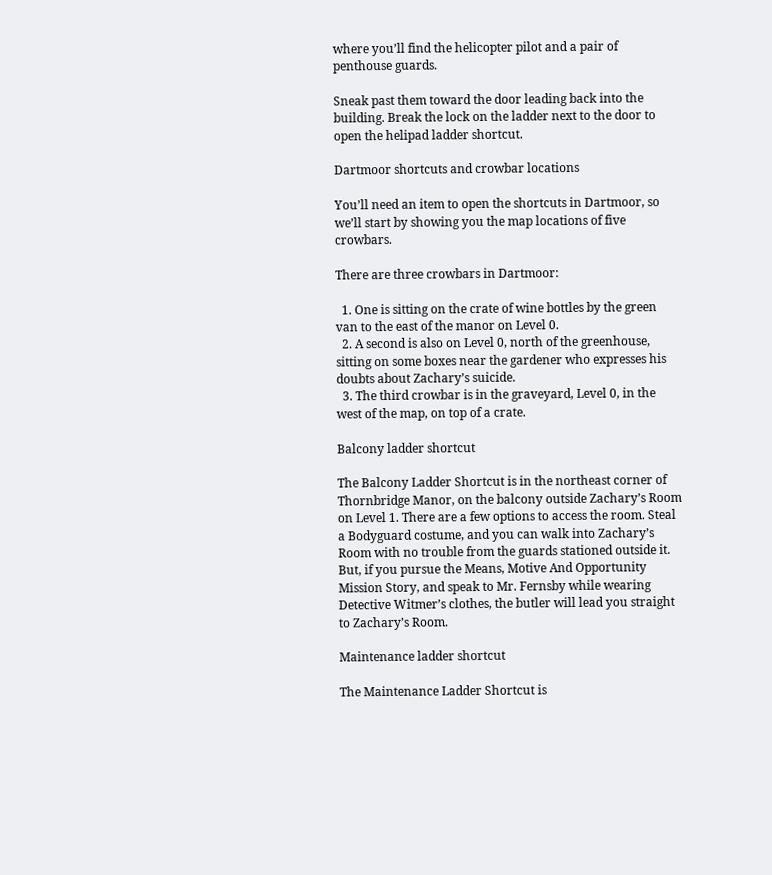where you’ll find the helicopter pilot and a pair of penthouse guards.

Sneak past them toward the door leading back into the building. Break the lock on the ladder next to the door to open the helipad ladder shortcut.

Dartmoor shortcuts and crowbar locations

You’ll need an item to open the shortcuts in Dartmoor, so we’ll start by showing you the map locations of five crowbars.

There are three crowbars in Dartmoor:

  1. One is sitting on the crate of wine bottles by the green van to the east of the manor on Level 0.
  2. A second is also on Level 0, north of the greenhouse, sitting on some boxes near the gardener who expresses his doubts about Zachary’s suicide.
  3. The third crowbar is in the graveyard, Level 0, in the west of the map, on top of a crate.

Balcony ladder shortcut

The Balcony Ladder Shortcut is in the northeast corner of Thornbridge Manor, on the balcony outside Zachary’s Room on Level 1. There are a few options to access the room. Steal a Bodyguard costume, and you can walk into Zachary’s Room with no trouble from the guards stationed outside it. But, if you pursue the Means, Motive And Opportunity Mission Story, and speak to Mr. Fernsby while wearing Detective Witmer’s clothes, the butler will lead you straight to Zachary’s Room.

Maintenance ladder shortcut

The Maintenance Ladder Shortcut is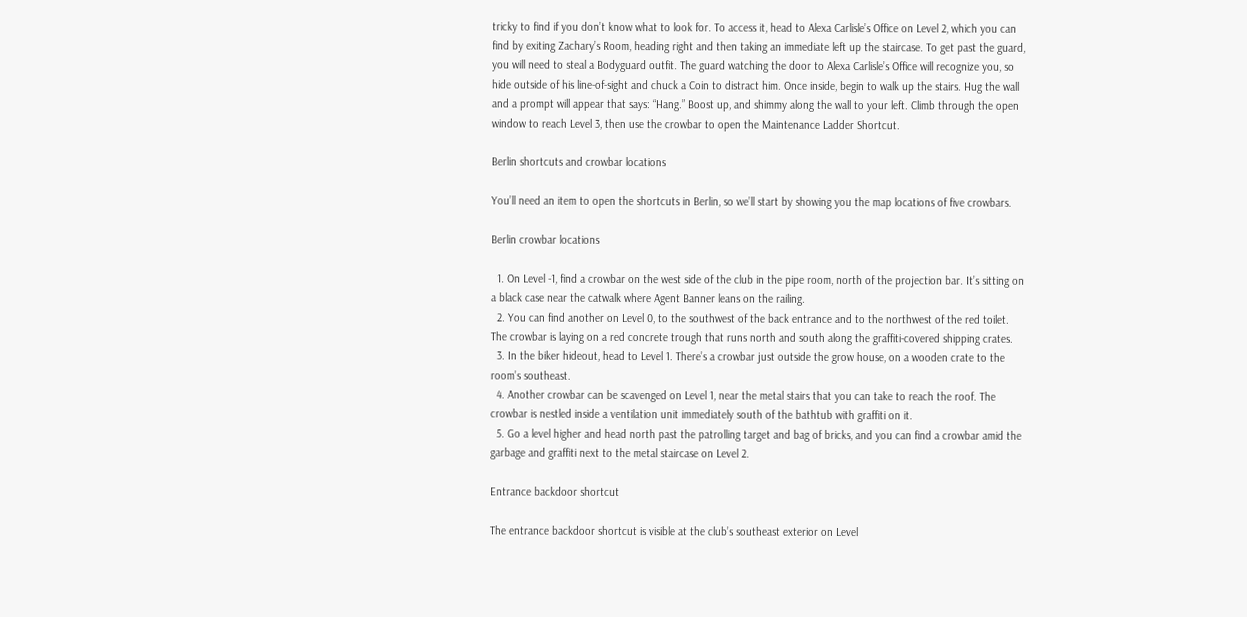tricky to find if you don’t know what to look for. To access it, head to Alexa Carlisle’s Office on Level 2, which you can find by exiting Zachary’s Room, heading right and then taking an immediate left up the staircase. To get past the guard, you will need to steal a Bodyguard outfit. The guard watching the door to Alexa Carlisle’s Office will recognize you, so hide outside of his line-of-sight and chuck a Coin to distract him. Once inside, begin to walk up the stairs. Hug the wall and a prompt will appear that says: “Hang.” Boost up, and shimmy along the wall to your left. Climb through the open window to reach Level 3, then use the crowbar to open the Maintenance Ladder Shortcut.

Berlin shortcuts and crowbar locations

You’ll need an item to open the shortcuts in Berlin, so we’ll start by showing you the map locations of five crowbars.

Berlin crowbar locations

  1. On Level -1, find a crowbar on the west side of the club in the pipe room, north of the projection bar. It’s sitting on a black case near the catwalk where Agent Banner leans on the railing.
  2. You can find another on Level 0, to the southwest of the back entrance and to the northwest of the red toilet. The crowbar is laying on a red concrete trough that runs north and south along the graffiti-covered shipping crates.
  3. In the biker hideout, head to Level 1. There’s a crowbar just outside the grow house, on a wooden crate to the room’s southeast.
  4. Another crowbar can be scavenged on Level 1, near the metal stairs that you can take to reach the roof. The crowbar is nestled inside a ventilation unit immediately south of the bathtub with graffiti on it.
  5. Go a level higher and head north past the patrolling target and bag of bricks, and you can find a crowbar amid the garbage and graffiti next to the metal staircase on Level 2.

Entrance backdoor shortcut

The entrance backdoor shortcut is visible at the club’s southeast exterior on Level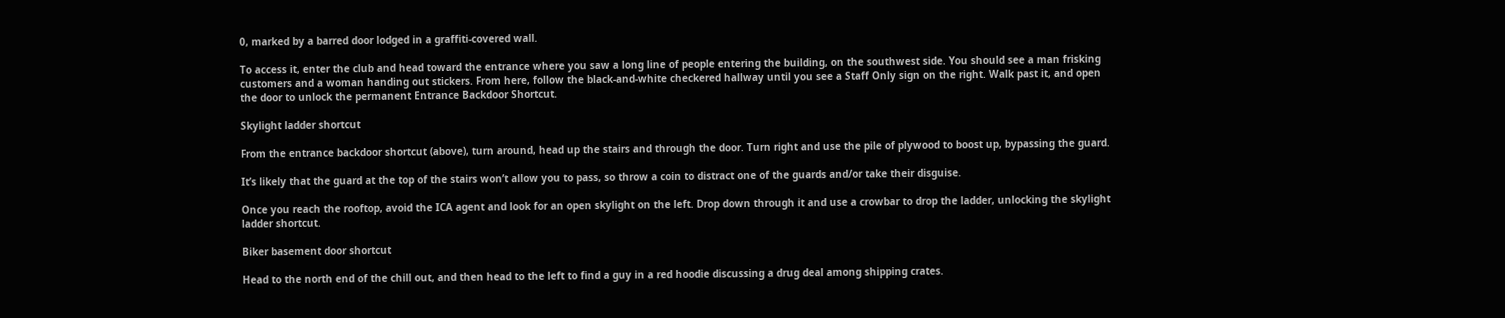0, marked by a barred door lodged in a graffiti-covered wall.

To access it, enter the club and head toward the entrance where you saw a long line of people entering the building, on the southwest side. You should see a man frisking customers and a woman handing out stickers. From here, follow the black-and-white checkered hallway until you see a Staff Only sign on the right. Walk past it, and open the door to unlock the permanent Entrance Backdoor Shortcut.

Skylight ladder shortcut

From the entrance backdoor shortcut (above), turn around, head up the stairs and through the door. Turn right and use the pile of plywood to boost up, bypassing the guard.

It’s likely that the guard at the top of the stairs won’t allow you to pass, so throw a coin to distract one of the guards and/or take their disguise.

Once you reach the rooftop, avoid the ICA agent and look for an open skylight on the left. Drop down through it and use a crowbar to drop the ladder, unlocking the skylight ladder shortcut.

Biker basement door shortcut

Head to the north end of the chill out, and then head to the left to find a guy in a red hoodie discussing a drug deal among shipping crates.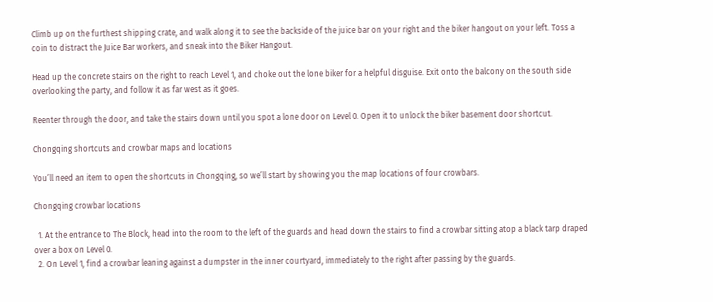Climb up on the furthest shipping crate, and walk along it to see the backside of the juice bar on your right and the biker hangout on your left. Toss a coin to distract the Juice Bar workers, and sneak into the Biker Hangout.

Head up the concrete stairs on the right to reach Level 1, and choke out the lone biker for a helpful disguise. Exit onto the balcony on the south side overlooking the party, and follow it as far west as it goes.

Reenter through the door, and take the stairs down until you spot a lone door on Level 0. Open it to unlock the biker basement door shortcut.

Chongqing shortcuts and crowbar maps and locations

You’ll need an item to open the shortcuts in Chongqing, so we’ll start by showing you the map locations of four crowbars.

Chongqing crowbar locations

  1. At the entrance to The Block, head into the room to the left of the guards and head down the stairs to find a crowbar sitting atop a black tarp draped over a box on Level 0.
  2. On Level 1, find a crowbar leaning against a dumpster in the inner courtyard, immediately to the right after passing by the guards.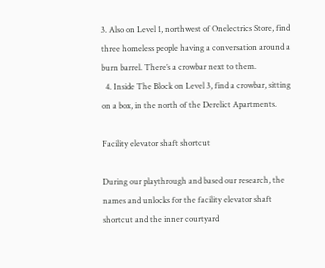3. Also on Level 1, northwest of Onelectrics Store, find three homeless people having a conversation around a burn barrel. There’s a crowbar next to them.
  4. Inside The Block on Level 3, find a crowbar, sitting on a box, in the north of the Derelict Apartments.

Facility elevator shaft shortcut

During our playthrough and based our research, the names and unlocks for the facility elevator shaft shortcut and the inner courtyard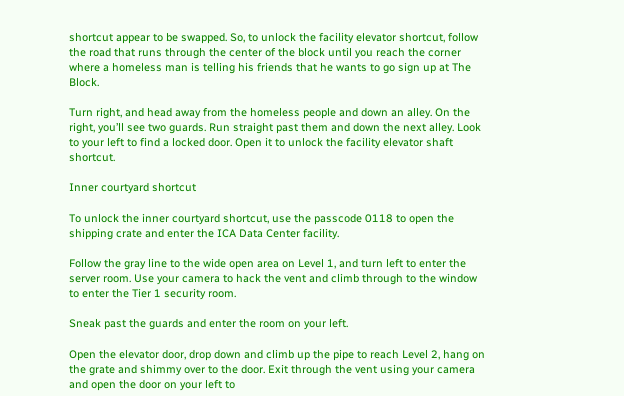shortcut appear to be swapped. So, to unlock the facility elevator shortcut, follow the road that runs through the center of the block until you reach the corner where a homeless man is telling his friends that he wants to go sign up at The Block.

Turn right, and head away from the homeless people and down an alley. On the right, you’ll see two guards. Run straight past them and down the next alley. Look to your left to find a locked door. Open it to unlock the facility elevator shaft shortcut.

Inner courtyard shortcut

To unlock the inner courtyard shortcut, use the passcode 0118 to open the shipping crate and enter the ICA Data Center facility.

Follow the gray line to the wide open area on Level 1, and turn left to enter the server room. Use your camera to hack the vent and climb through to the window to enter the Tier 1 security room.

Sneak past the guards and enter the room on your left.

Open the elevator door, drop down and climb up the pipe to reach Level 2, hang on the grate and shimmy over to the door. Exit through the vent using your camera and open the door on your left to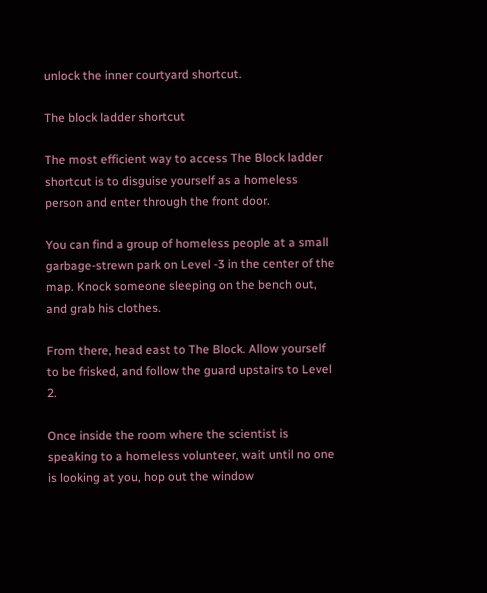unlock the inner courtyard shortcut.

The block ladder shortcut

The most efficient way to access The Block ladder shortcut is to disguise yourself as a homeless person and enter through the front door.

You can find a group of homeless people at a small garbage-strewn park on Level -3 in the center of the map. Knock someone sleeping on the bench out, and grab his clothes.

From there, head east to The Block. Allow yourself to be frisked, and follow the guard upstairs to Level 2.

Once inside the room where the scientist is speaking to a homeless volunteer, wait until no one is looking at you, hop out the window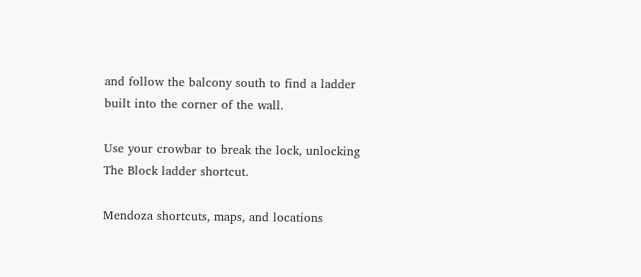and follow the balcony south to find a ladder built into the corner of the wall.

Use your crowbar to break the lock, unlocking The Block ladder shortcut.

Mendoza shortcuts, maps, and locations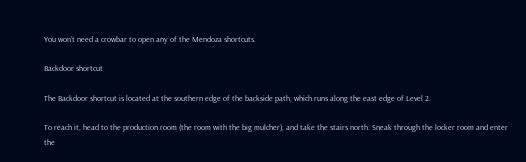You won’t need a crowbar to open any of the Mendoza shortcuts.

Backdoor shortcut

The Backdoor shortcut is located at the southern edge of the backside path, which runs along the east edge of Level 2.

To reach it, head to the production room (the room with the big mulcher), and take the stairs north. Sneak through the locker room and enter the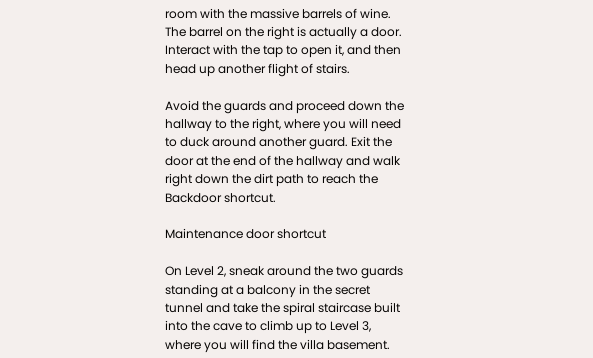room with the massive barrels of wine. The barrel on the right is actually a door. Interact with the tap to open it, and then head up another flight of stairs.

Avoid the guards and proceed down the hallway to the right, where you will need to duck around another guard. Exit the door at the end of the hallway and walk right down the dirt path to reach the Backdoor shortcut.

Maintenance door shortcut

On Level 2, sneak around the two guards standing at a balcony in the secret tunnel and take the spiral staircase built into the cave to climb up to Level 3, where you will find the villa basement.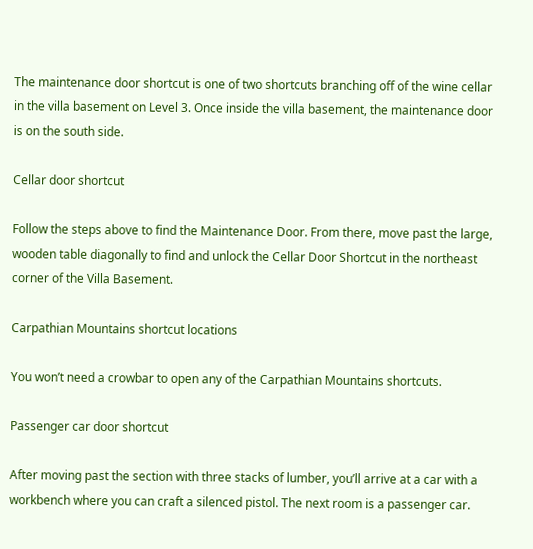The maintenance door shortcut is one of two shortcuts branching off of the wine cellar in the villa basement on Level 3. Once inside the villa basement, the maintenance door is on the south side.

Cellar door shortcut

Follow the steps above to find the Maintenance Door. From there, move past the large, wooden table diagonally to find and unlock the Cellar Door Shortcut in the northeast corner of the Villa Basement.

Carpathian Mountains shortcut locations

You won’t need a crowbar to open any of the Carpathian Mountains shortcuts.

Passenger car door shortcut

After moving past the section with three stacks of lumber, you’ll arrive at a car with a workbench where you can craft a silenced pistol. The next room is a passenger car.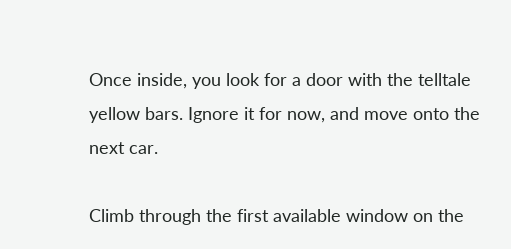Once inside, you look for a door with the telltale yellow bars. Ignore it for now, and move onto the next car.

Climb through the first available window on the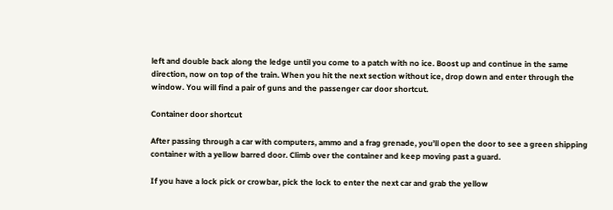left and double back along the ledge until you come to a patch with no ice. Boost up and continue in the same direction, now on top of the train. When you hit the next section without ice, drop down and enter through the window. You will find a pair of guns and the passenger car door shortcut.

Container door shortcut

After passing through a car with computers, ammo and a frag grenade, you’ll open the door to see a green shipping container with a yellow barred door. Climb over the container and keep moving past a guard.

If you have a lock pick or crowbar, pick the lock to enter the next car and grab the yellow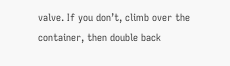valve. If you don’t, climb over the container, then double back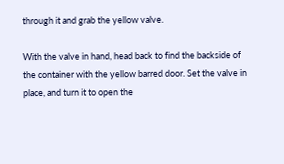through it and grab the yellow valve.

With the valve in hand, head back to find the backside of the container with the yellow barred door. Set the valve in place, and turn it to open the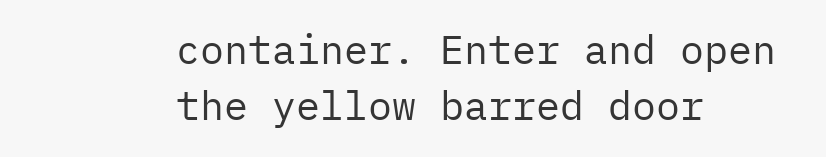container. Enter and open the yellow barred door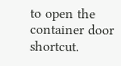to open the container door shortcut.